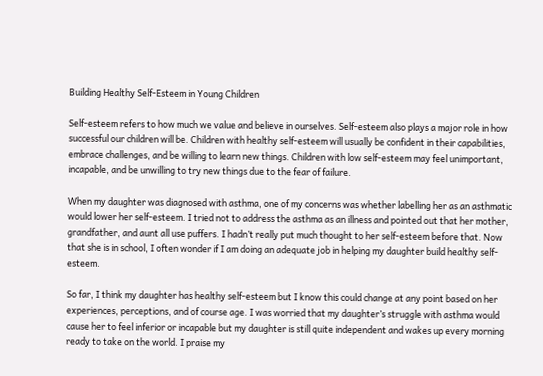Building Healthy Self-Esteem in Young Children

Self-esteem refers to how much we value and believe in ourselves. Self-esteem also plays a major role in how successful our children will be. Children with healthy self-esteem will usually be confident in their capabilities, embrace challenges, and be willing to learn new things. Children with low self-esteem may feel unimportant, incapable, and be unwilling to try new things due to the fear of failure.

When my daughter was diagnosed with asthma, one of my concerns was whether labelling her as an asthmatic would lower her self-esteem. I tried not to address the asthma as an illness and pointed out that her mother, grandfather, and aunt all use puffers. I hadn’t really put much thought to her self-esteem before that. Now that she is in school, I often wonder if I am doing an adequate job in helping my daughter build healthy self-esteem.

So far, I think my daughter has healthy self-esteem but I know this could change at any point based on her experiences, perceptions, and of course age. I was worried that my daughter’s struggle with asthma would cause her to feel inferior or incapable but my daughter is still quite independent and wakes up every morning ready to take on the world. I praise my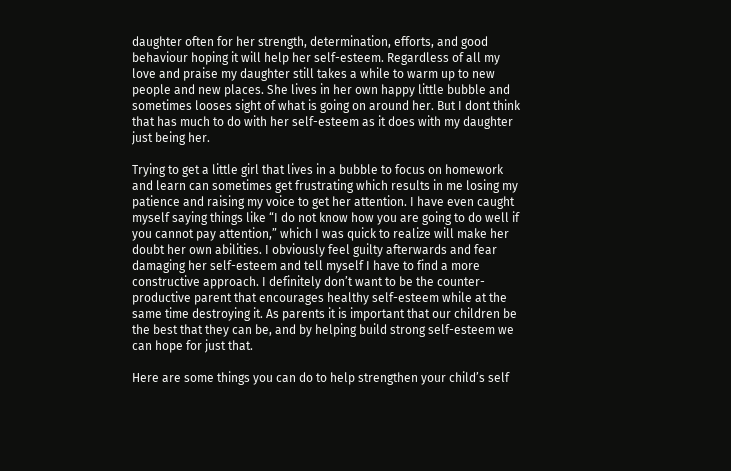daughter often for her strength, determination, efforts, and good behaviour hoping it will help her self-esteem. Regardless of all my love and praise my daughter still takes a while to warm up to new people and new places. She lives in her own happy little bubble and sometimes looses sight of what is going on around her. But I dont think that has much to do with her self-esteem as it does with my daughter just being her.

Trying to get a little girl that lives in a bubble to focus on homework and learn can sometimes get frustrating which results in me losing my  patience and raising my voice to get her attention. I have even caught myself saying things like “I do not know how you are going to do well if you cannot pay attention,” which I was quick to realize will make her doubt her own abilities. I obviously feel guilty afterwards and fear damaging her self-esteem and tell myself I have to find a more constructive approach. I definitely don’t want to be the counter-productive parent that encourages healthy self-esteem while at the same time destroying it. As parents it is important that our children be the best that they can be, and by helping build strong self-esteem we can hope for just that.

Here are some things you can do to help strengthen your child’s self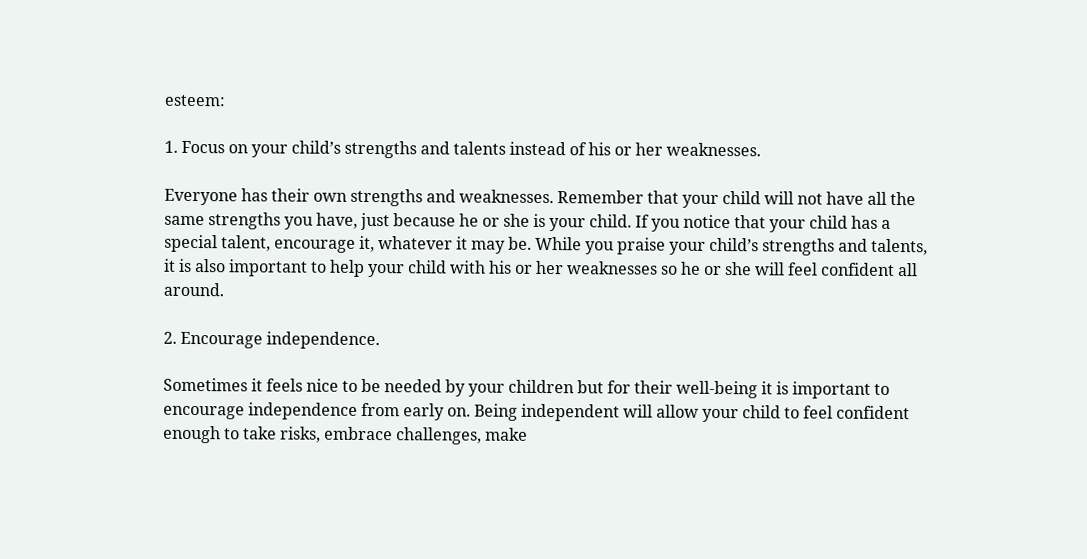esteem:

1. Focus on your child’s strengths and talents instead of his or her weaknesses.

Everyone has their own strengths and weaknesses. Remember that your child will not have all the same strengths you have, just because he or she is your child. If you notice that your child has a special talent, encourage it, whatever it may be. While you praise your child’s strengths and talents, it is also important to help your child with his or her weaknesses so he or she will feel confident all around.

2. Encourage independence.

Sometimes it feels nice to be needed by your children but for their well-being it is important to encourage independence from early on. Being independent will allow your child to feel confident enough to take risks, embrace challenges, make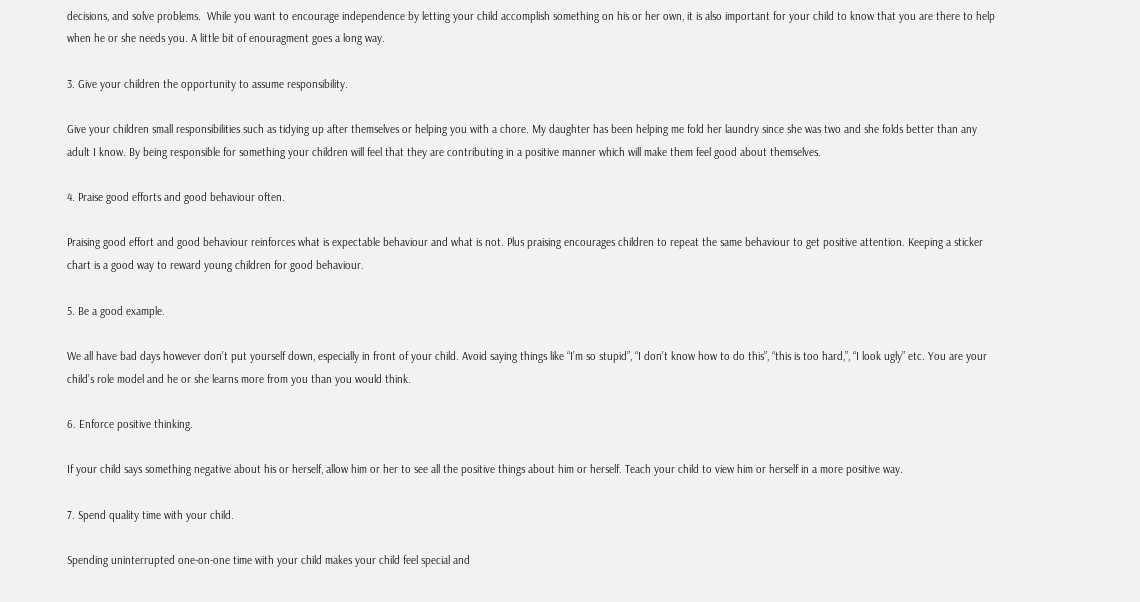decisions, and solve problems.  While you want to encourage independence by letting your child accomplish something on his or her own, it is also important for your child to know that you are there to help when he or she needs you. A little bit of enouragment goes a long way.

3. Give your children the opportunity to assume responsibility.

Give your children small responsibilities such as tidying up after themselves or helping you with a chore. My daughter has been helping me fold her laundry since she was two and she folds better than any adult I know. By being responsible for something your children will feel that they are contributing in a positive manner which will make them feel good about themselves.

4. Praise good efforts and good behaviour often.

Praising good effort and good behaviour reinforces what is expectable behaviour and what is not. Plus praising encourages children to repeat the same behaviour to get positive attention. Keeping a sticker chart is a good way to reward young children for good behaviour.

5. Be a good example.

We all have bad days however don’t put yourself down, especially in front of your child. Avoid saying things like “I’m so stupid”, “I don’t know how to do this”, “this is too hard,”, “I look ugly” etc. You are your child’s role model and he or she learns more from you than you would think.

6. Enforce positive thinking.

If your child says something negative about his or herself, allow him or her to see all the positive things about him or herself. Teach your child to view him or herself in a more positive way.

7. Spend quality time with your child.

Spending uninterrupted one-on-one time with your child makes your child feel special and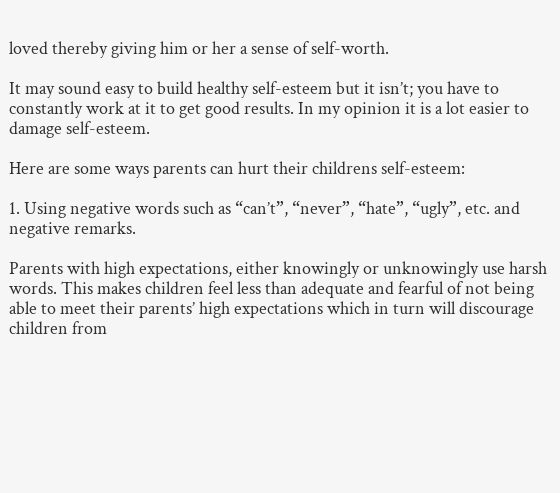loved thereby giving him or her a sense of self-worth.

It may sound easy to build healthy self-esteem but it isn’t; you have to constantly work at it to get good results. In my opinion it is a lot easier to damage self-esteem.

Here are some ways parents can hurt their childrens self-esteem:

1. Using negative words such as “can’t”, “never”, “hate”, “ugly”, etc. and negative remarks.

Parents with high expectations, either knowingly or unknowingly use harsh words. This makes children feel less than adequate and fearful of not being able to meet their parents’ high expectations which in turn will discourage children from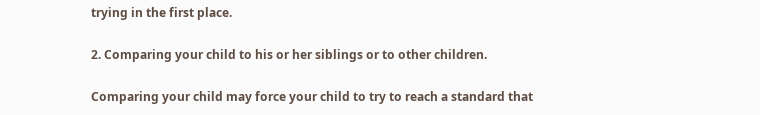trying in the first place.

2. Comparing your child to his or her siblings or to other children.

Comparing your child may force your child to try to reach a standard that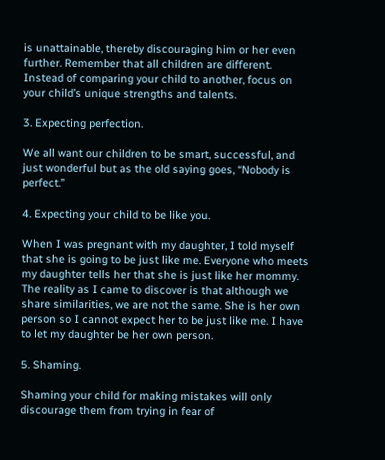is unattainable, thereby discouraging him or her even further. Remember that all children are different. Instead of comparing your child to another, focus on your child’s unique strengths and talents.

3. Expecting perfection.

We all want our children to be smart, successful, and just wonderful but as the old saying goes, “Nobody is perfect.”

4. Expecting your child to be like you.

When I was pregnant with my daughter, I told myself that she is going to be just like me. Everyone who meets my daughter tells her that she is just like her mommy. The reality as I came to discover is that although we share similarities, we are not the same. She is her own person so I cannot expect her to be just like me. I have to let my daughter be her own person.

5. Shaming.

Shaming your child for making mistakes will only discourage them from trying in fear of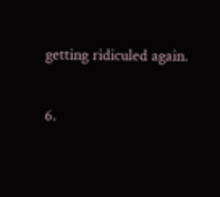getting ridiculed again.

6.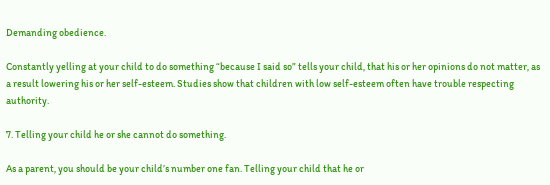Demanding obedience.

Constantly yelling at your child to do something “because I said so” tells your child, that his or her opinions do not matter, as a result lowering his or her self-esteem. Studies show that children with low self-esteem often have trouble respecting authority.

7. Telling your child he or she cannot do something.

As a parent, you should be your child’s number one fan. Telling your child that he or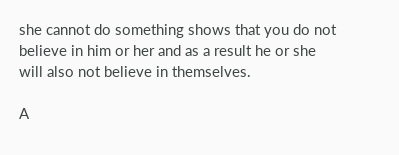she cannot do something shows that you do not believe in him or her and as a result he or she will also not believe in themselves.

A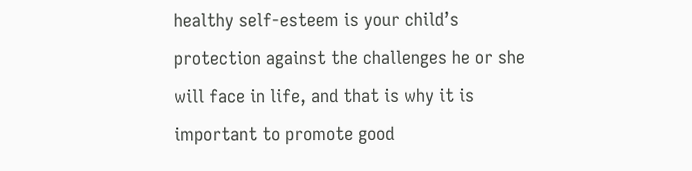healthy self-esteem is your child’s protection against the challenges he or she will face in life, and that is why it is important to promote good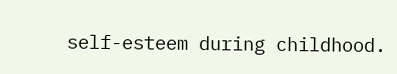self-esteem during childhood.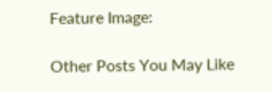Feature Image:

Other Posts You May Like